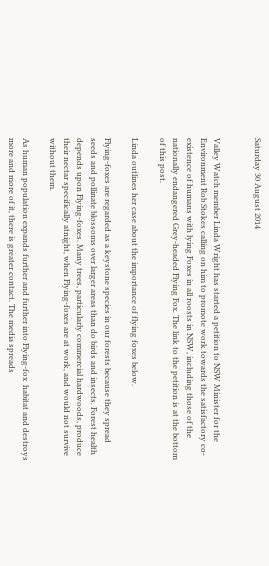Saturday 30 August 2014


Valley Watch member Linda Wright has started a petition to NSW Minister for the Environment Rob Stokes calling on him to promote work towards the satisfactory co-existence of humans with lying Foxes in all roosts in NSW, including those of the nationally endangered Grey-headed Flying Fox. The link to the petition is at the bottom of this post.

Linda outlines her case about the importance of flying foxes below.

Flying-foxes are regarded as a keystone species in our forests because they spread  seeds and pollinate blossoms over larger areas than do birds and insects. Forest health depends upon Flying-foxes. Many trees, particularly commercial hardwoods, produce their nectar specifically atnight, when Flying-foxes are at work, and would not survive without them.

As human population expands further and further into Flying-fox  habitat and destroys more and more of it, there is greater contact. The media spreads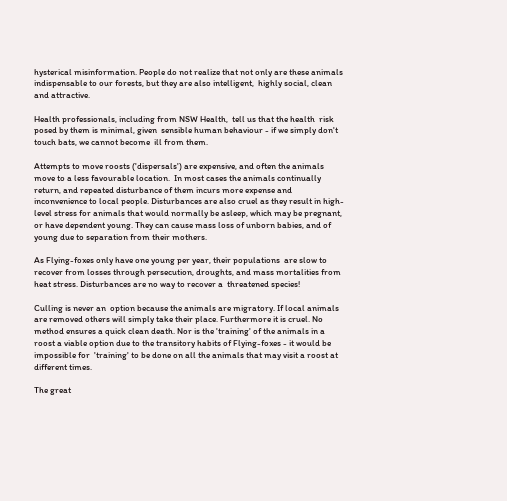hysterical misinformation. People do not realize that not only are these animals indispensable to our forests, but they are also intelligent,  highly social, clean and attractive.

Health professionals, including from NSW Health,  tell us that the health  risk posed by them is minimal, given  sensible human behaviour - if we simply don't touch bats, we cannot become  ill from them.

Attempts to move roosts ('dispersals') are expensive, and often the animals move to a less favourable location.  In most cases the animals continually return, and repeated disturbance of them incurs more expense and inconvenience to local people. Disturbances are also cruel as they result in high-level stress for animals that would normally be asleep, which may be pregnant, or have dependent young. They can cause mass loss of unborn babies, and of young due to separation from their mothers.

As Flying-foxes only have one young per year, their populations  are slow to recover from losses through persecution, droughts, and mass mortalities from heat stress. Disturbances are no way to recover a  threatened species!

Culling is never an  option because the animals are migratory. If local animals are removed others will simply take their place. Furthermore it is cruel. No method ensures a quick clean death. Nor is the 'training' of the animals in a roost a viable option due to the transitory habits of Flying-foxes - it would be impossible for  'training' to be done on all the animals that may visit a roost at different times.

The great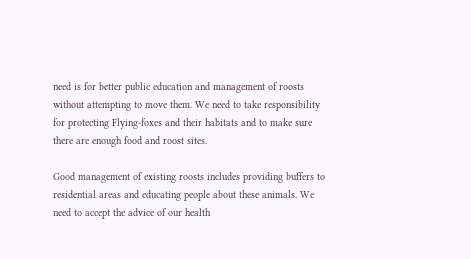need is for better public education and management of roosts without attempting to move them. We need to take responsibility for protecting Flying-foxes and their habitats and to make sure there are enough food and roost sites.

Good management of existing roosts includes providing buffers to residential areas and educating people about these animals. We need to accept the advice of our health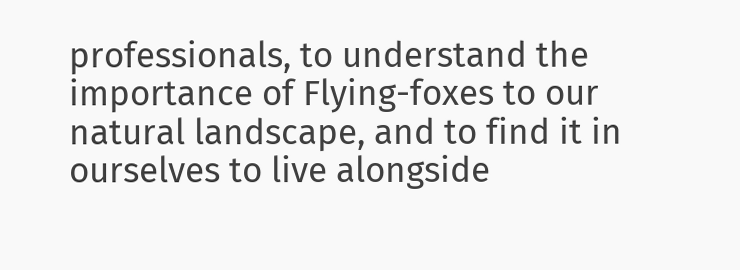professionals, to understand the importance of Flying-foxes to our natural landscape, and to find it in ourselves to live alongside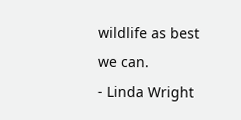wildlife as best we can.
- Linda Wright